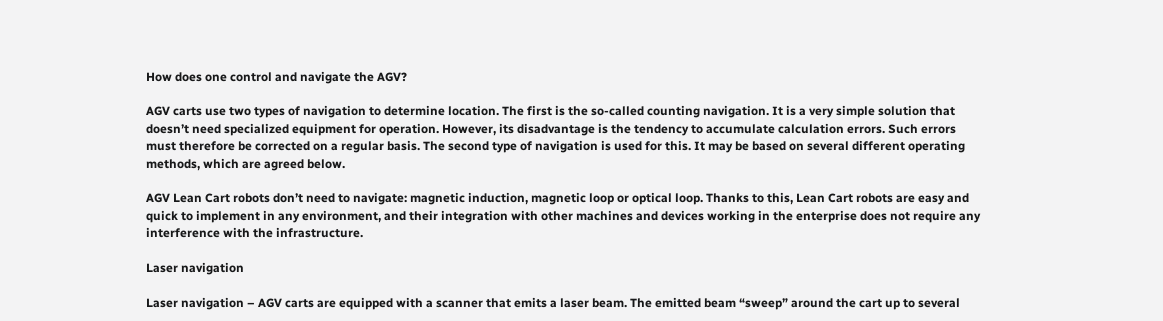How does one control and navigate the AGV?

AGV carts use two types of navigation to determine location. The first is the so-called counting navigation. It is a very simple solution that doesn’t need specialized equipment for operation. However, its disadvantage is the tendency to accumulate calculation errors. Such errors must therefore be corrected on a regular basis. The second type of navigation is used for this. It may be based on several different operating methods, which are agreed below.

AGV Lean Cart robots don’t need to navigate: magnetic induction, magnetic loop or optical loop. Thanks to this, Lean Cart robots are easy and quick to implement in any environment, and their integration with other machines and devices working in the enterprise does not require any interference with the infrastructure.

Laser navigation

Laser navigation – AGV carts are equipped with a scanner that emits a laser beam. The emitted beam “sweep” around the cart up to several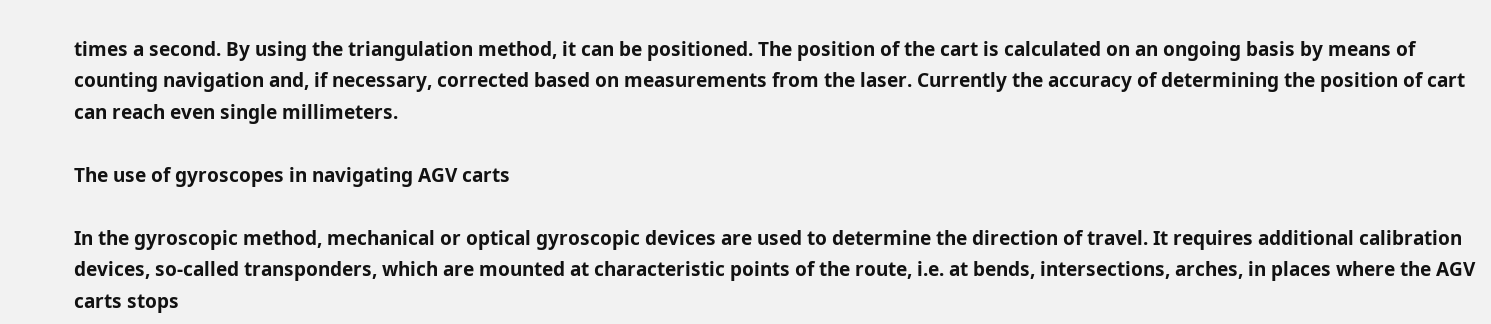times a second. By using the triangulation method, it can be positioned. The position of the cart is calculated on an ongoing basis by means of counting navigation and, if necessary, corrected based on measurements from the laser. Currently the accuracy of determining the position of cart can reach even single millimeters.

The use of gyroscopes in navigating AGV carts

In the gyroscopic method, mechanical or optical gyroscopic devices are used to determine the direction of travel. It requires additional calibration devices, so-called transponders, which are mounted at characteristic points of the route, i.e. at bends, intersections, arches, in places where the AGV carts stops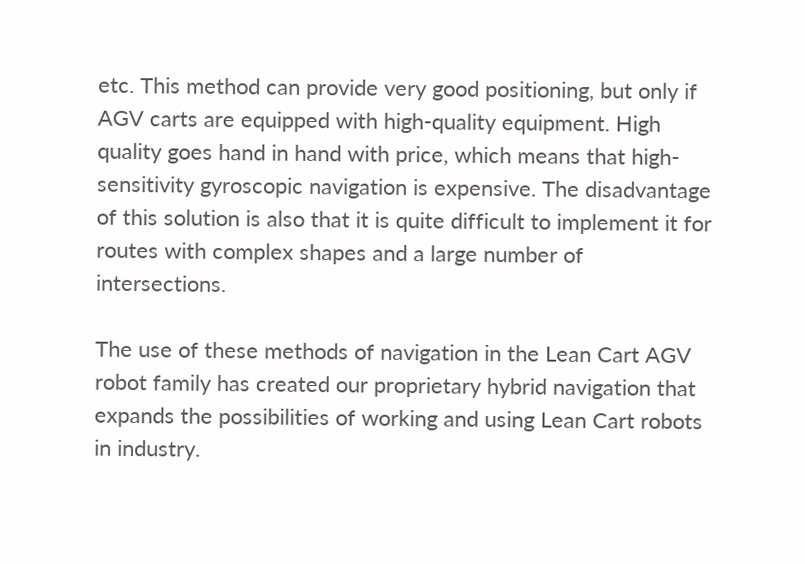etc. This method can provide very good positioning, but only if AGV carts are equipped with high-quality equipment. High quality goes hand in hand with price, which means that high-sensitivity gyroscopic navigation is expensive. The disadvantage of this solution is also that it is quite difficult to implement it for routes with complex shapes and a large number of intersections.

The use of these methods of navigation in the Lean Cart AGV robot family has created our proprietary hybrid navigation that expands the possibilities of working and using Lean Cart robots in industry.